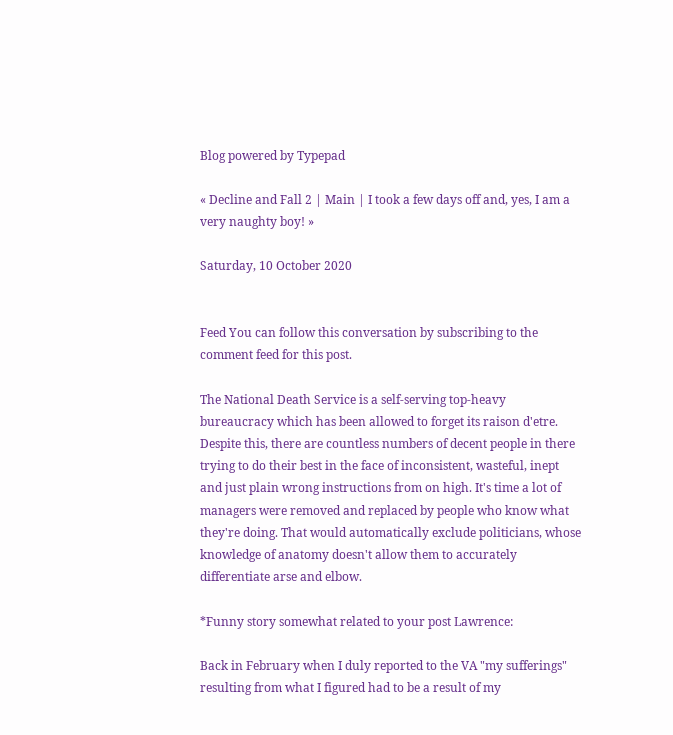Blog powered by Typepad

« Decline and Fall 2 | Main | I took a few days off and, yes, I am a very naughty boy! »

Saturday, 10 October 2020


Feed You can follow this conversation by subscribing to the comment feed for this post.

The National Death Service is a self-serving top-heavy bureaucracy which has been allowed to forget its raison d'etre. Despite this, there are countless numbers of decent people in there trying to do their best in the face of inconsistent, wasteful, inept and just plain wrong instructions from on high. It's time a lot of managers were removed and replaced by people who know what they're doing. That would automatically exclude politicians, whose knowledge of anatomy doesn't allow them to accurately differentiate arse and elbow.

*Funny story somewhat related to your post Lawrence:

Back in February when I duly reported to the VA "my sufferings" resulting from what I figured had to be a result of my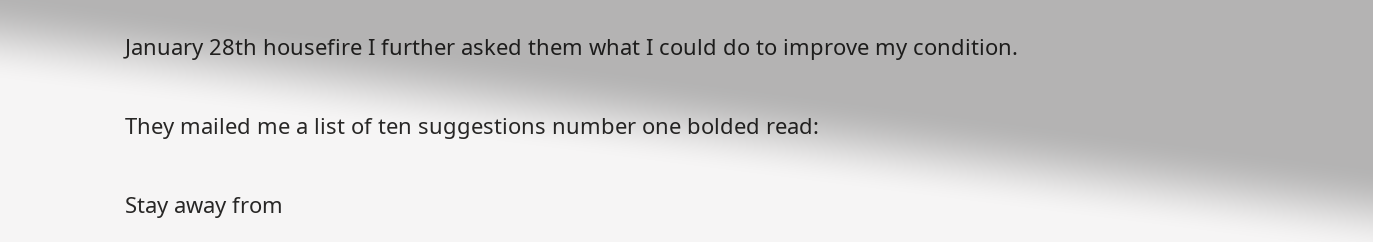January 28th housefire I further asked them what I could do to improve my condition.

They mailed me a list of ten suggestions number one bolded read:

Stay away from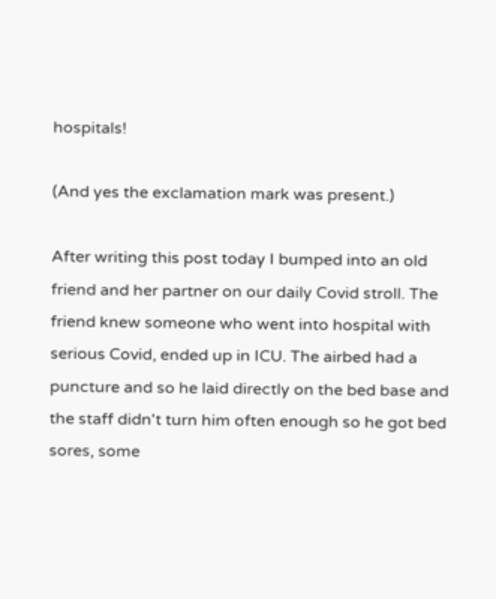hospitals!

(And yes the exclamation mark was present.)

After writing this post today I bumped into an old friend and her partner on our daily Covid stroll. The friend knew someone who went into hospital with serious Covid, ended up in ICU. The airbed had a puncture and so he laid directly on the bed base and the staff didn't turn him often enough so he got bed sores, some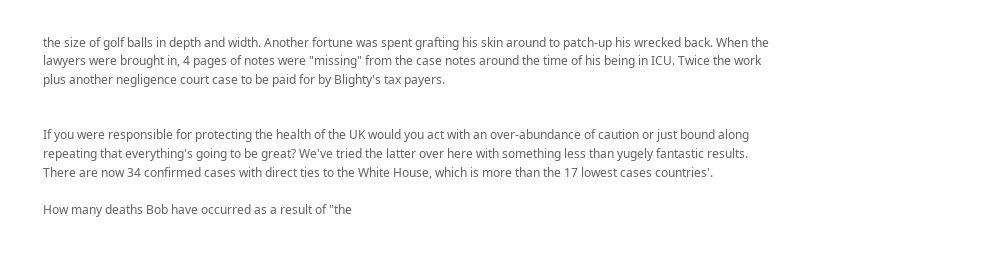the size of golf balls in depth and width. Another fortune was spent grafting his skin around to patch-up his wrecked back. When the lawyers were brought in, 4 pages of notes were "missing" from the case notes around the time of his being in ICU. Twice the work plus another negligence court case to be paid for by Blighty's tax payers.


If you were responsible for protecting the health of the UK would you act with an over-abundance of caution or just bound along repeating that everything's going to be great? We've tried the latter over here with something less than yugely fantastic results. There are now 34 confirmed cases with direct ties to the White House, which is more than the 17 lowest cases countries'.

How many deaths Bob have occurred as a result of "the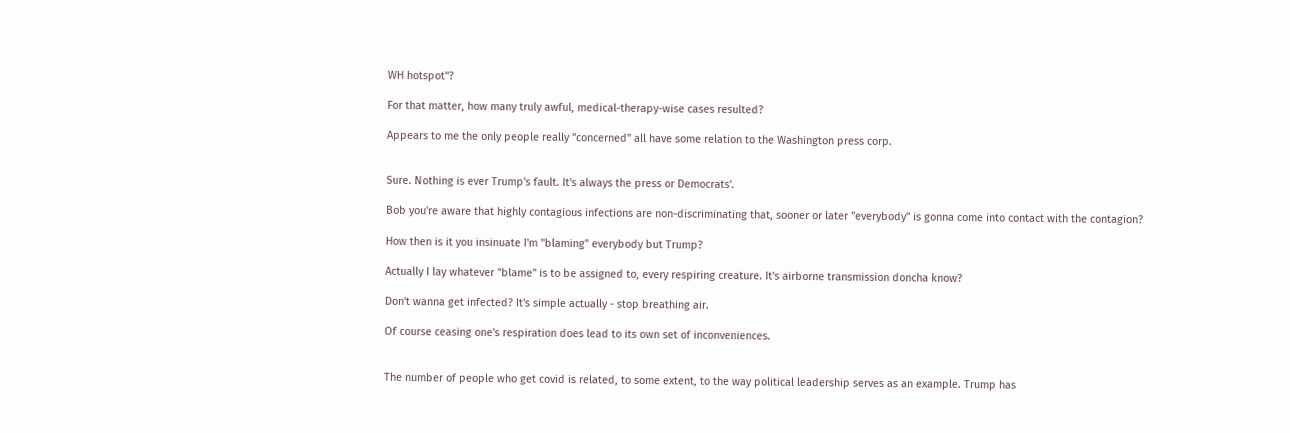WH hotspot"?

For that matter, how many truly awful, medical-therapy-wise cases resulted?

Appears to me the only people really "concerned" all have some relation to the Washington press corp.


Sure. Nothing is ever Trump's fault. It's always the press or Democrats'.

Bob you're aware that highly contagious infections are non-discriminating that, sooner or later "everybody" is gonna come into contact with the contagion?

How then is it you insinuate I'm "blaming" everybody but Trump?

Actually I lay whatever "blame" is to be assigned to, every respiring creature. It's airborne transmission doncha know?

Don't wanna get infected? It's simple actually - stop breathing air.

Of course ceasing one's respiration does lead to its own set of inconveniences.


The number of people who get covid is related, to some extent, to the way political leadership serves as an example. Trump has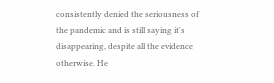consistently denied the seriousness of the pandemic and is still saying it's disappearing, despite all the evidence otherwise. He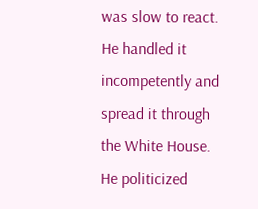was slow to react. He handled it incompetently and spread it through the White House. He politicized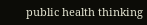public health thinking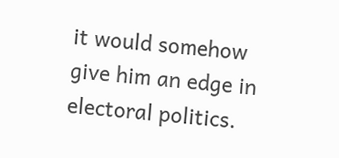it would somehow give him an edge in electoral politics.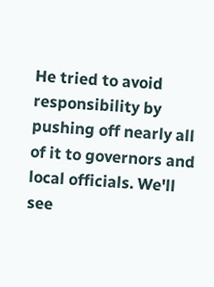He tried to avoid responsibility by pushing off nearly all of it to governors and local officials. We'll see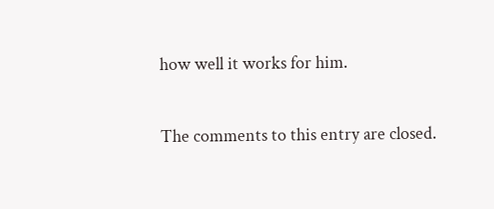how well it works for him.

The comments to this entry are closed.